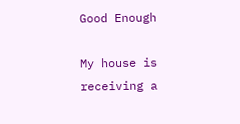Good Enough

My house is receiving a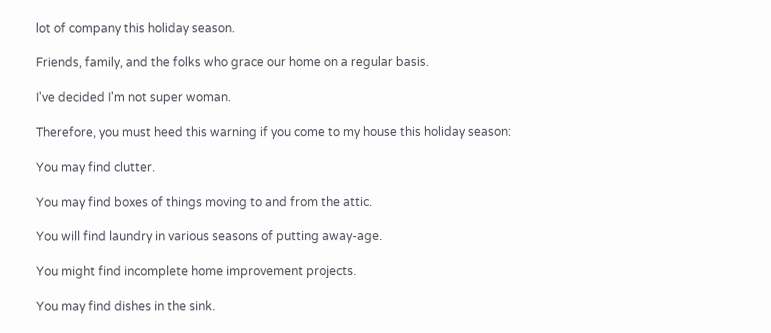lot of company this holiday season.

Friends, family, and the folks who grace our home on a regular basis.

I've decided I'm not super woman.

Therefore, you must heed this warning if you come to my house this holiday season:

You may find clutter.

You may find boxes of things moving to and from the attic.

You will find laundry in various seasons of putting away-age.

You might find incomplete home improvement projects.

You may find dishes in the sink.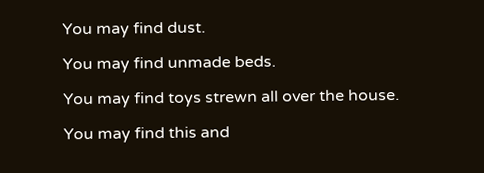You may find dust.

You may find unmade beds.

You may find toys strewn all over the house.

You may find this and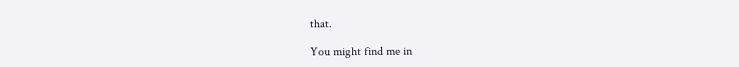that.

You might find me in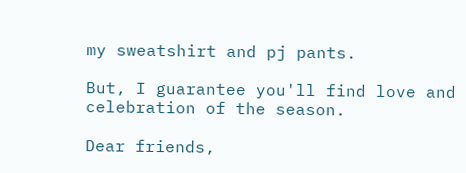my sweatshirt and pj pants.

But, I guarantee you'll find love and celebration of the season.

Dear friends,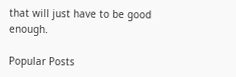that will just have to be good enough.

Popular Posts